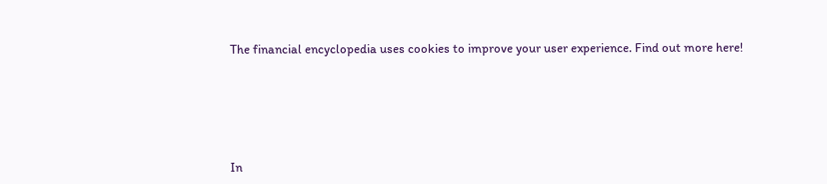The financial encyclopedia uses cookies to improve your user experience. Find out more here!






In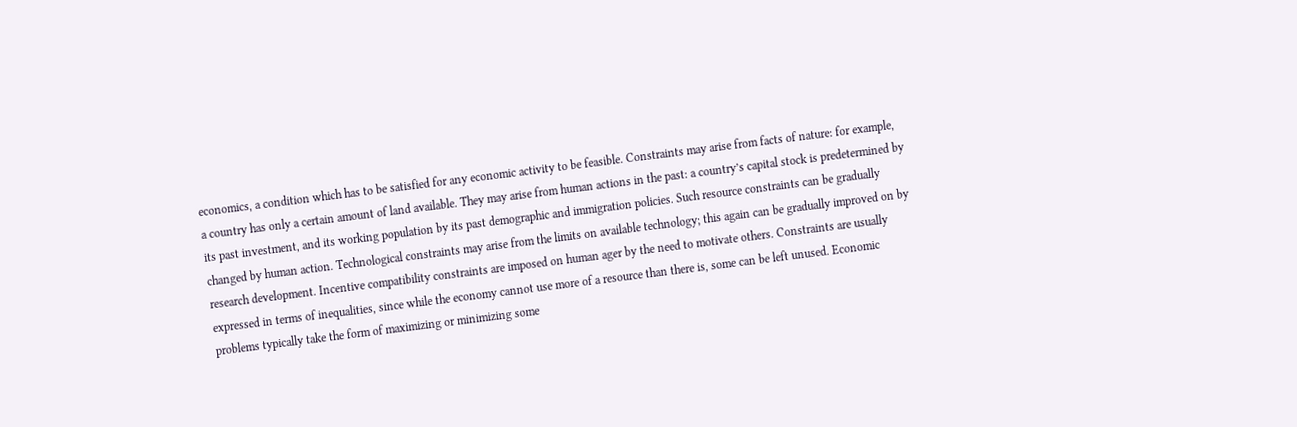economics, a condition which has to be satisfied for any economic activity to be feasible. Constraints may arise from facts of nature: for example, a country has only a certain amount of land available. They may arise from human actions in the past: a country’s capital stock is predetermined by its past investment, and its working population by its past demographic and immigration policies. Such resource constraints can be gradually changed by human action. Technological constraints may arise from the limits on available technology; this again can be gradually improved on by research development. Incentive compatibility constraints are imposed on human ager by the need to motivate others. Constraints are usually expressed in terms of inequalities, since while the economy cannot use more of a resource than there is, some can be left unused. Economic problems typically take the form of maximizing or minimizing some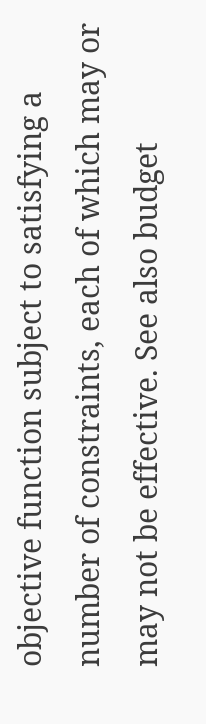objective function subject to satisfying a number of constraints, each of which may or may not be effective. See also budget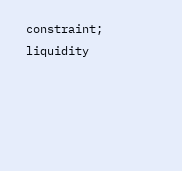constraint; liquidity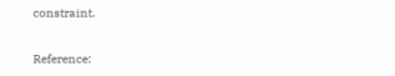constraint.


Reference: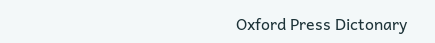Oxford Press Dictonary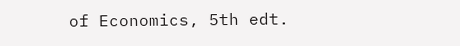of Economics, 5th edt.